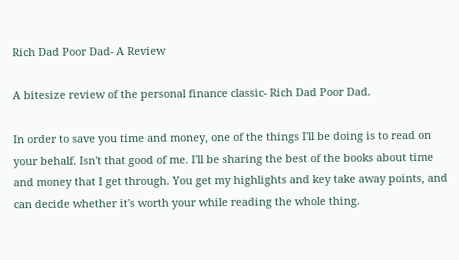Rich Dad Poor Dad- A Review

A bitesize review of the personal finance classic- Rich Dad Poor Dad.

In order to save you time and money, one of the things I'll be doing is to read on your behalf. Isn't that good of me. I'll be sharing the best of the books about time and money that I get through. You get my highlights and key take away points, and can decide whether it's worth your while reading the whole thing.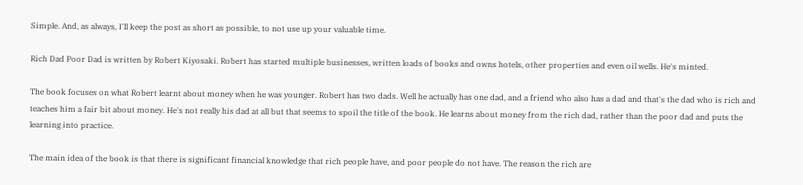Simple. And, as always, I'll keep the post as short as possible, to not use up your valuable time.

Rich Dad Poor Dad is written by Robert Kiyosaki. Robert has started multiple businesses, written loads of books and owns hotels, other properties and even oil wells. He's minted.

The book focuses on what Robert learnt about money when he was younger. Robert has two dads. Well he actually has one dad, and a friend who also has a dad and that's the dad who is rich and teaches him a fair bit about money. He's not really his dad at all but that seems to spoil the title of the book. He learns about money from the rich dad, rather than the poor dad and puts the learning into practice.

The main idea of the book is that there is significant financial knowledge that rich people have, and poor people do not have. The reason the rich are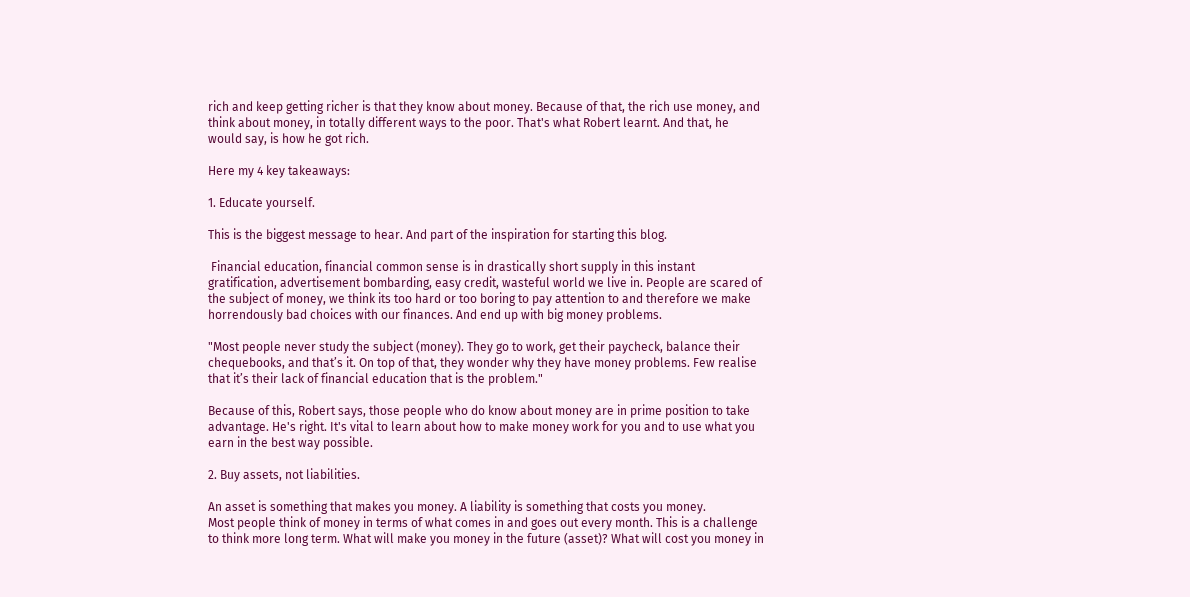rich and keep getting richer is that they know about money. Because of that, the rich use money, and think about money, in totally different ways to the poor. That's what Robert learnt. And that, he would say, is how he got rich.

Here my 4 key takeaways:

1. Educate yourself.

This is the biggest message to hear. And part of the inspiration for starting this blog.

 Financial education, financial common sense is in drastically short supply in this instant gratification, advertisement bombarding, easy credit, wasteful world we live in. People are scared of the subject of money, we think its too hard or too boring to pay attention to and therefore we make horrendously bad choices with our finances. And end up with big money problems.

"Most people never study the subject (money). They go to work, get their paycheck, balance their chequebooks, and that’s it. On top of that, they wonder why they have money problems. Few realise that it’s their lack of financial education that is the problem."

Because of this, Robert says, those people who do know about money are in prime position to take advantage. He's right. It's vital to learn about how to make money work for you and to use what you earn in the best way possible.

2. Buy assets, not liabilities.

An asset is something that makes you money. A liability is something that costs you money.
Most people think of money in terms of what comes in and goes out every month. This is a challenge to think more long term. What will make you money in the future (asset)? What will cost you money in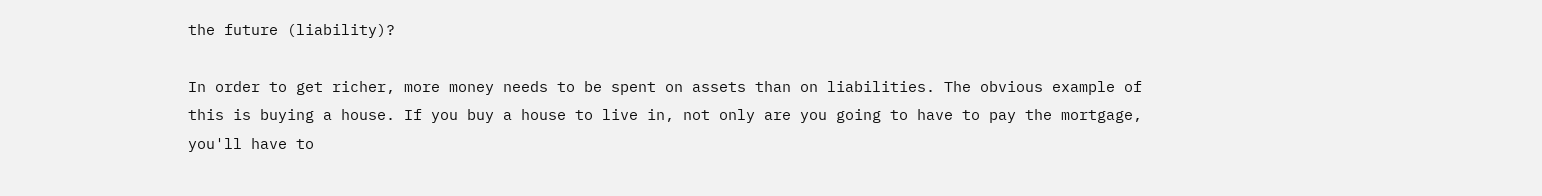the future (liability)?

In order to get richer, more money needs to be spent on assets than on liabilities. The obvious example of this is buying a house. If you buy a house to live in, not only are you going to have to pay the mortgage, you'll have to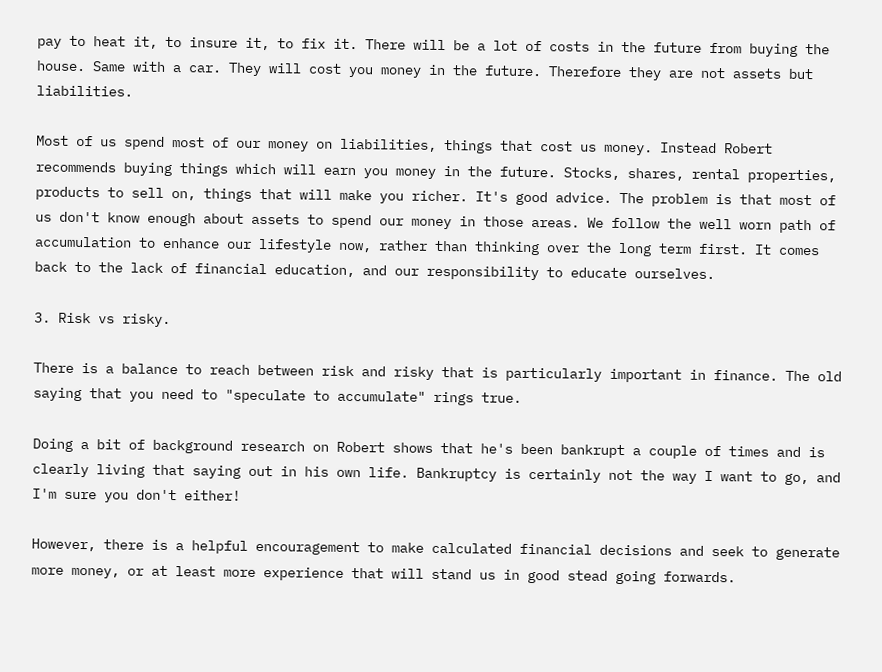pay to heat it, to insure it, to fix it. There will be a lot of costs in the future from buying the house. Same with a car. They will cost you money in the future. Therefore they are not assets but liabilities.

Most of us spend most of our money on liabilities, things that cost us money. Instead Robert recommends buying things which will earn you money in the future. Stocks, shares, rental properties, products to sell on, things that will make you richer. It's good advice. The problem is that most of us don't know enough about assets to spend our money in those areas. We follow the well worn path of accumulation to enhance our lifestyle now, rather than thinking over the long term first. It comes back to the lack of financial education, and our responsibility to educate ourselves.

3. Risk vs risky.

There is a balance to reach between risk and risky that is particularly important in finance. The old saying that you need to "speculate to accumulate" rings true.

Doing a bit of background research on Robert shows that he's been bankrupt a couple of times and is clearly living that saying out in his own life. Bankruptcy is certainly not the way I want to go, and I'm sure you don't either!

However, there is a helpful encouragement to make calculated financial decisions and seek to generate more money, or at least more experience that will stand us in good stead going forwards.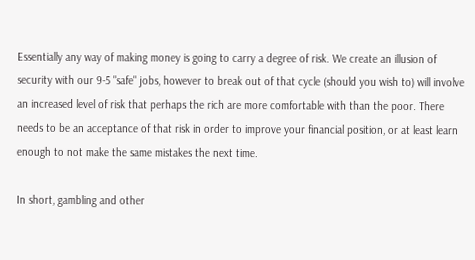Essentially any way of making money is going to carry a degree of risk. We create an illusion of security with our 9-5 "safe" jobs, however to break out of that cycle (should you wish to) will involve an increased level of risk that perhaps the rich are more comfortable with than the poor. There needs to be an acceptance of that risk in order to improve your financial position, or at least learn enough to not make the same mistakes the next time.

In short, gambling and other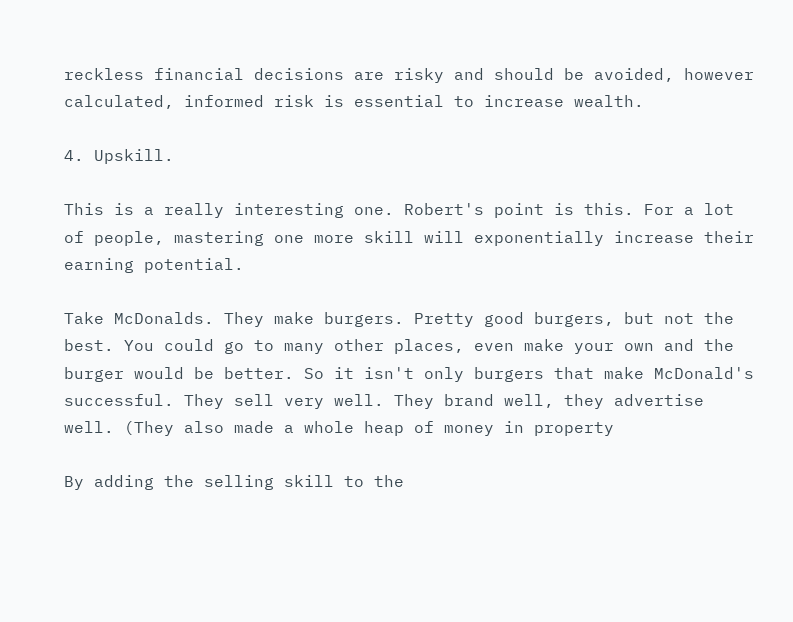reckless financial decisions are risky and should be avoided, however calculated, informed risk is essential to increase wealth.

4. Upskill.

This is a really interesting one. Robert's point is this. For a lot of people, mastering one more skill will exponentially increase their earning potential.

Take McDonalds. They make burgers. Pretty good burgers, but not the best. You could go to many other places, even make your own and the burger would be better. So it isn't only burgers that make McDonald's successful. They sell very well. They brand well, they advertise well. (They also made a whole heap of money in property

By adding the selling skill to the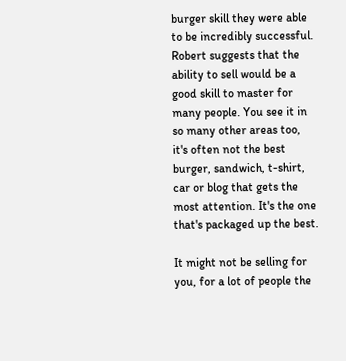burger skill they were able to be incredibly successful. Robert suggests that the ability to sell would be a good skill to master for many people. You see it in so many other areas too, it's often not the best burger, sandwich, t-shirt, car or blog that gets the most attention. It's the one that's packaged up the best.

It might not be selling for you, for a lot of people the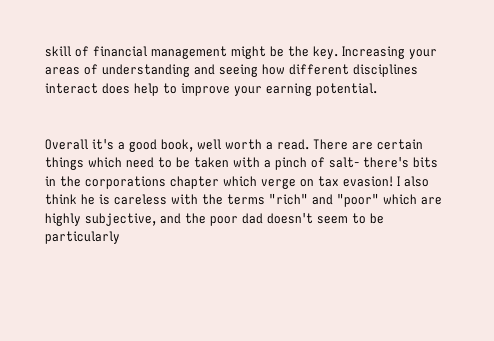skill of financial management might be the key. Increasing your areas of understanding and seeing how different disciplines interact does help to improve your earning potential.


Overall it's a good book, well worth a read. There are certain things which need to be taken with a pinch of salt- there's bits in the corporations chapter which verge on tax evasion! I also think he is careless with the terms "rich" and "poor" which are highly subjective, and the poor dad doesn't seem to be particularly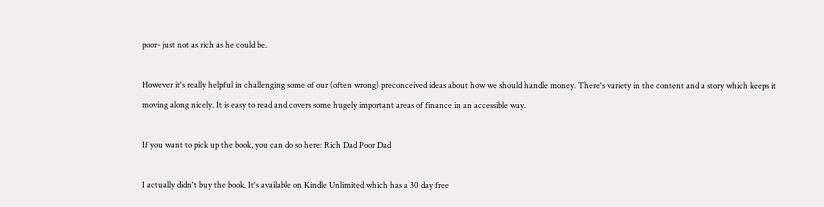poor- just not as rich as he could be.

However it's really helpful in challenging some of our (often wrong) preconceived ideas about how we should handle money. There's variety in the content and a story which keeps it moving along nicely. It is easy to read and covers some hugely important areas of finance in an accessible way.

If you want to pick up the book, you can do so here: Rich Dad Poor Dad

I actually didn't buy the book. It's available on Kindle Unlimited which has a 30 day free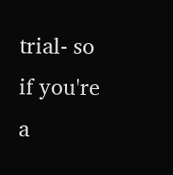trial- so if you're a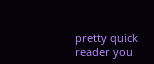pretty quick reader you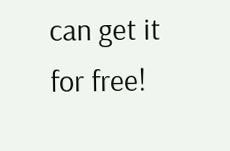can get it for free!